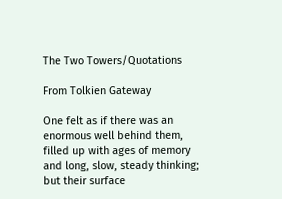The Two Towers/Quotations

From Tolkien Gateway

One felt as if there was an enormous well behind them, filled up with ages of memory and long, slow, steady thinking; but their surface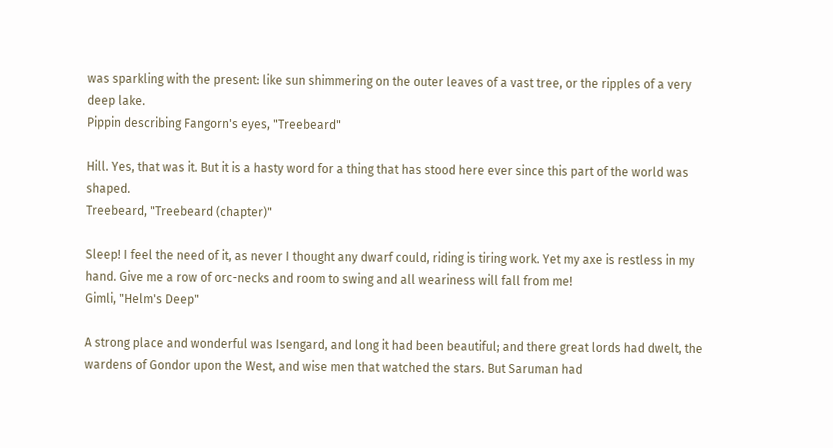was sparkling with the present: like sun shimmering on the outer leaves of a vast tree, or the ripples of a very deep lake.
Pippin describing Fangorn's eyes, "Treebeard"

Hill. Yes, that was it. But it is a hasty word for a thing that has stood here ever since this part of the world was shaped.
Treebeard, "Treebeard (chapter)"

Sleep! I feel the need of it, as never I thought any dwarf could, riding is tiring work. Yet my axe is restless in my hand. Give me a row of orc-necks and room to swing and all weariness will fall from me!
Gimli, "Helm's Deep"

A strong place and wonderful was Isengard, and long it had been beautiful; and there great lords had dwelt, the wardens of Gondor upon the West, and wise men that watched the stars. But Saruman had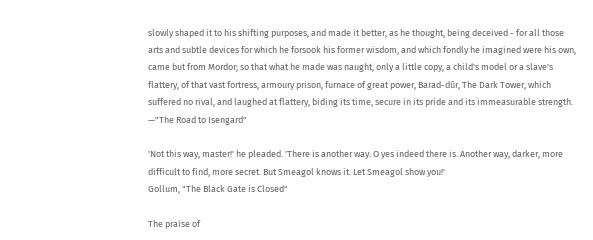slowly shaped it to his shifting purposes, and made it better, as he thought, being deceived - for all those arts and subtle devices for which he forsook his former wisdom, and which fondly he imagined were his own, came but from Mordor; so that what he made was naught, only a little copy, a child's model or a slave's flattery, of that vast fortress, armoury prison, furnace of great power, Barad-dûr, The Dark Tower, which suffered no rival, and laughed at flattery, biding its time, secure in its pride and its immeasurable strength.
—"The Road to Isengard"

'Not this way, master!' he pleaded. 'There is another way. O yes indeed there is. Another way, darker, more difficult to find, more secret. But Smeagol knows it. Let Smeagol show you!'
Gollum, "The Black Gate is Closed"

The praise of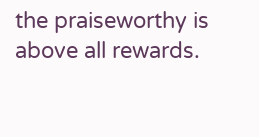the praiseworthy is above all rewards.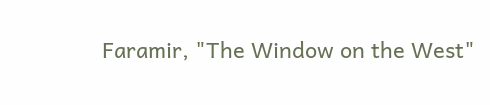Faramir, "The Window on the West"